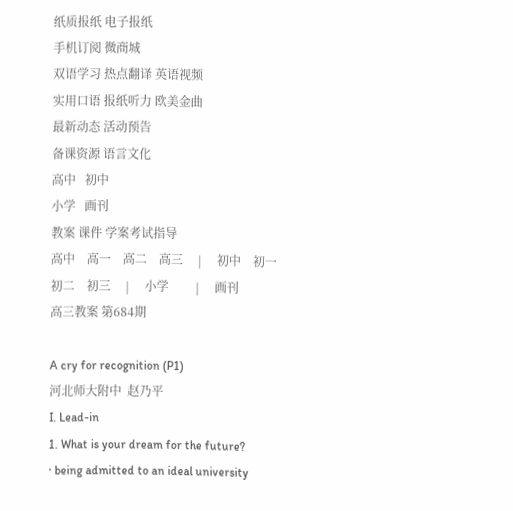纸质报纸 电子报纸
手机订阅 微商城
双语学习 热点翻译 英语视频
实用口语 报纸听力 欧美金曲
最新动态 活动预告
备课资源 语言文化
高中   初中
小学   画刊
教案 课件 学案考试指导
高中    高一    高二    高三     |     初中    初一    初二    初三     |     小学         |     画刊
高三教案 第684期

A cry for recognition (P1)
河北师大附中  赵乃平
I. Lead-in
1. What is your dream for the future?
· being admitted to an ideal university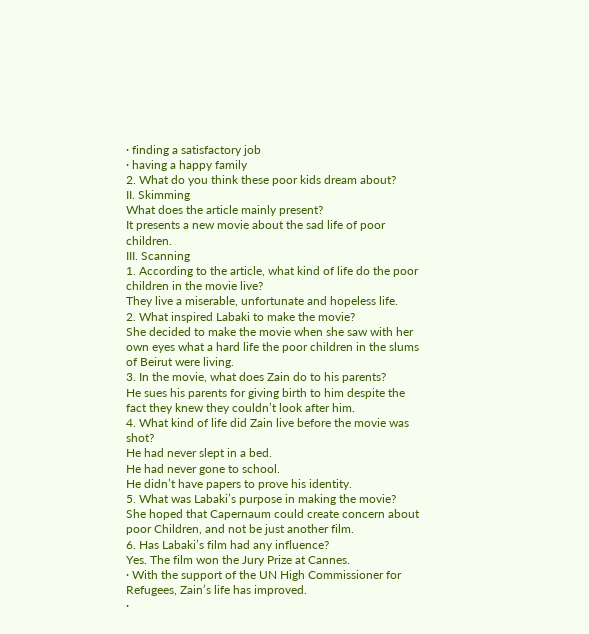· finding a satisfactory job
· having a happy family
2. What do you think these poor kids dream about?
II. Skimming
What does the article mainly present?
It presents a new movie about the sad life of poor children.
III. Scanning
1. According to the article, what kind of life do the poor children in the movie live?
They live a miserable, unfortunate and hopeless life.
2. What inspired Labaki to make the movie?
She decided to make the movie when she saw with her own eyes what a hard life the poor children in the slums of Beirut were living.
3. In the movie, what does Zain do to his parents?
He sues his parents for giving birth to him despite the fact they knew they couldn’t look after him.
4. What kind of life did Zain live before the movie was shot?
He had never slept in a bed.
He had never gone to school.
He didn’t have papers to prove his identity.
5. What was Labaki’s purpose in making the movie?
She hoped that Capernaum could create concern about poor Children, and not be just another film.
6. Has Labaki’s film had any influence?
Yes. The film won the Jury Prize at Cannes.
· With the support of the UN High Commissioner for Refugees, Zain’s life has improved.
·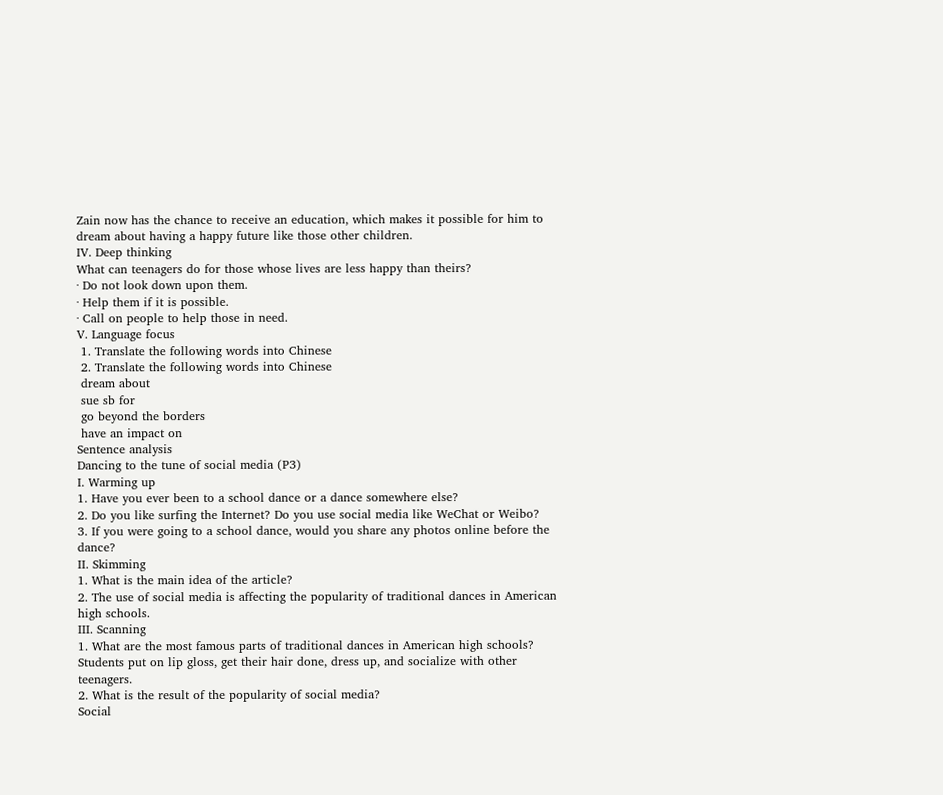Zain now has the chance to receive an education, which makes it possible for him to dream about having a happy future like those other children.
IV. Deep thinking
What can teenagers do for those whose lives are less happy than theirs?
· Do not look down upon them.
· Help them if it is possible.
· Call on people to help those in need.
V. Language focus
 1. Translate the following words into Chinese
 2. Translate the following words into Chinese
 dream about
 sue sb for
 go beyond the borders
 have an impact on
Sentence analysis
Dancing to the tune of social media (P3)
I. Warming up
1. Have you ever been to a school dance or a dance somewhere else?
2. Do you like surfing the Internet? Do you use social media like WeChat or Weibo?
3. If you were going to a school dance, would you share any photos online before the dance?
II. Skimming
1. What is the main idea of the article?
2. The use of social media is affecting the popularity of traditional dances in American high schools.
III. Scanning
1. What are the most famous parts of traditional dances in American high schools?
Students put on lip gloss, get their hair done, dress up, and socialize with other teenagers.
2. What is the result of the popularity of social media?
Social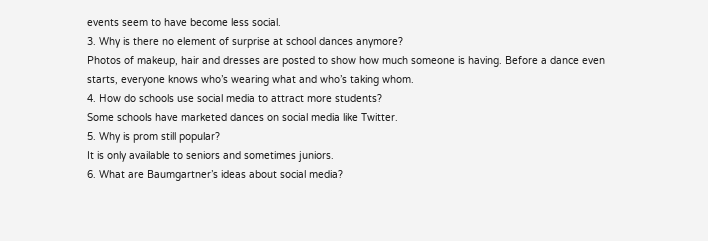events seem to have become less social.
3. Why is there no element of surprise at school dances anymore?
Photos of makeup, hair and dresses are posted to show how much someone is having. Before a dance even starts, everyone knows who’s wearing what and who’s taking whom.
4. How do schools use social media to attract more students?
Some schools have marketed dances on social media like Twitter.
5. Why is prom still popular?
It is only available to seniors and sometimes juniors.
6. What are Baumgartner’s ideas about social media?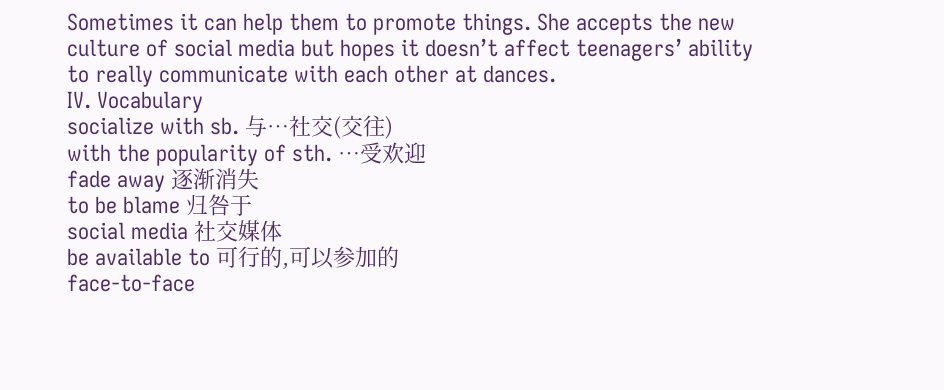Sometimes it can help them to promote things. She accepts the new culture of social media but hopes it doesn’t affect teenagers’ ability to really communicate with each other at dances.
IV. Vocabulary
socialize with sb. 与…社交(交往)
with the popularity of sth. …受欢迎
fade away 逐渐消失
to be blame 归咎于
social media 社交媒体
be available to 可行的,可以参加的
face-to-face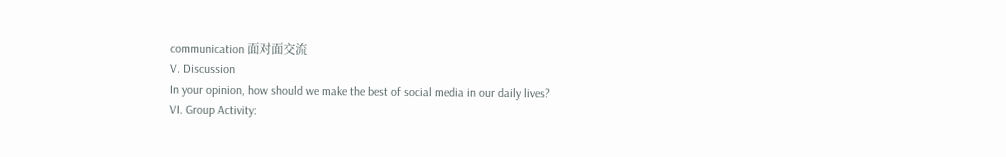communication 面对面交流
V. Discussion
In your opinion, how should we make the best of social media in our daily lives?
VI. Group Activity: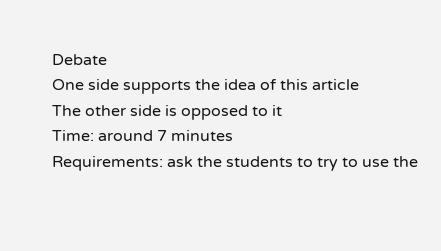Debate
One side supports the idea of this article
The other side is opposed to it
Time: around 7 minutes
Requirements: ask the students to try to use the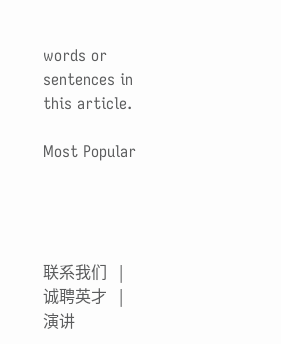words or sentences in this article.

Most Popular




联系我们   |    诚聘英才   |   演讲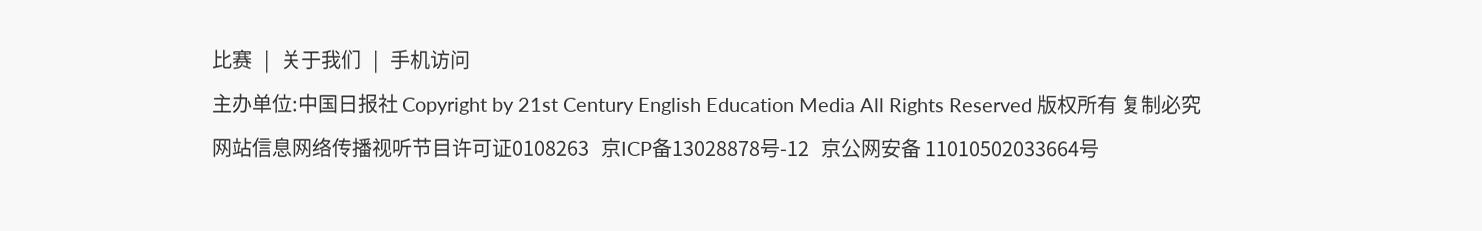比赛   |   关于我们   |   手机访问
主办单位:中国日报社 Copyright by 21st Century English Education Media All Rights Reserved 版权所有 复制必究
网站信息网络传播视听节目许可证0108263   京ICP备13028878号-12   京公网安备 11010502033664号